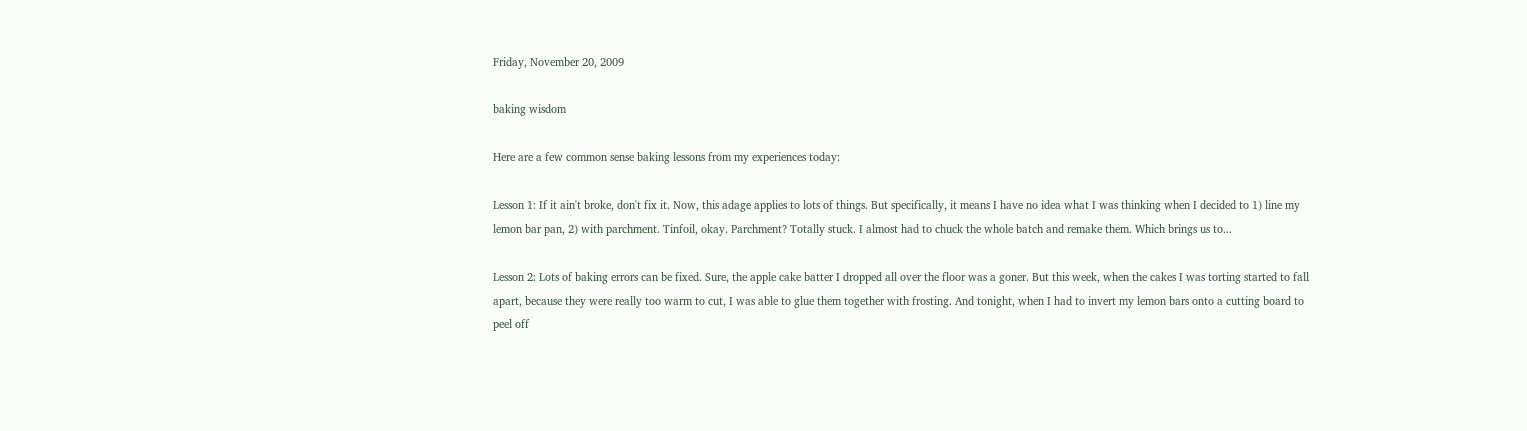Friday, November 20, 2009

baking wisdom

Here are a few common sense baking lessons from my experiences today:

Lesson 1: If it ain't broke, don't fix it. Now, this adage applies to lots of things. But specifically, it means I have no idea what I was thinking when I decided to 1) line my lemon bar pan, 2) with parchment. Tinfoil, okay. Parchment? Totally stuck. I almost had to chuck the whole batch and remake them. Which brings us to...

Lesson 2: Lots of baking errors can be fixed. Sure, the apple cake batter I dropped all over the floor was a goner. But this week, when the cakes I was torting started to fall apart, because they were really too warm to cut, I was able to glue them together with frosting. And tonight, when I had to invert my lemon bars onto a cutting board to peel off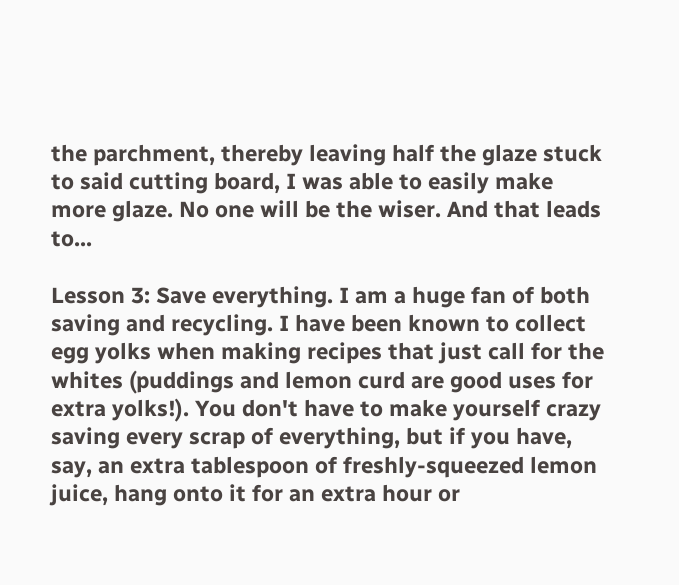the parchment, thereby leaving half the glaze stuck to said cutting board, I was able to easily make more glaze. No one will be the wiser. And that leads to...

Lesson 3: Save everything. I am a huge fan of both saving and recycling. I have been known to collect egg yolks when making recipes that just call for the whites (puddings and lemon curd are good uses for extra yolks!). You don't have to make yourself crazy saving every scrap of everything, but if you have, say, an extra tablespoon of freshly-squeezed lemon juice, hang onto it for an extra hour or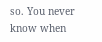so. You never know when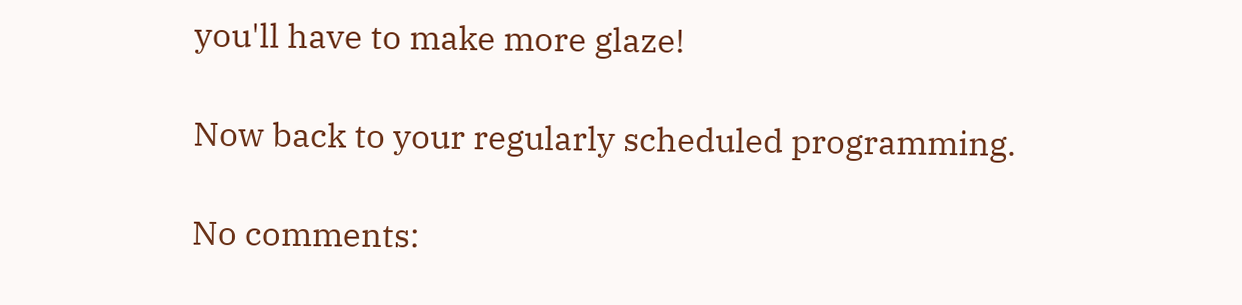you'll have to make more glaze!

Now back to your regularly scheduled programming.

No comments: